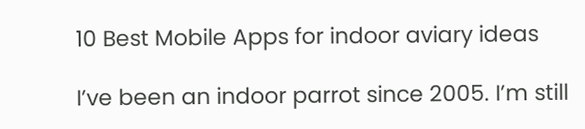10 Best Mobile Apps for indoor aviary ideas

I’ve been an indoor parrot since 2005. I’m still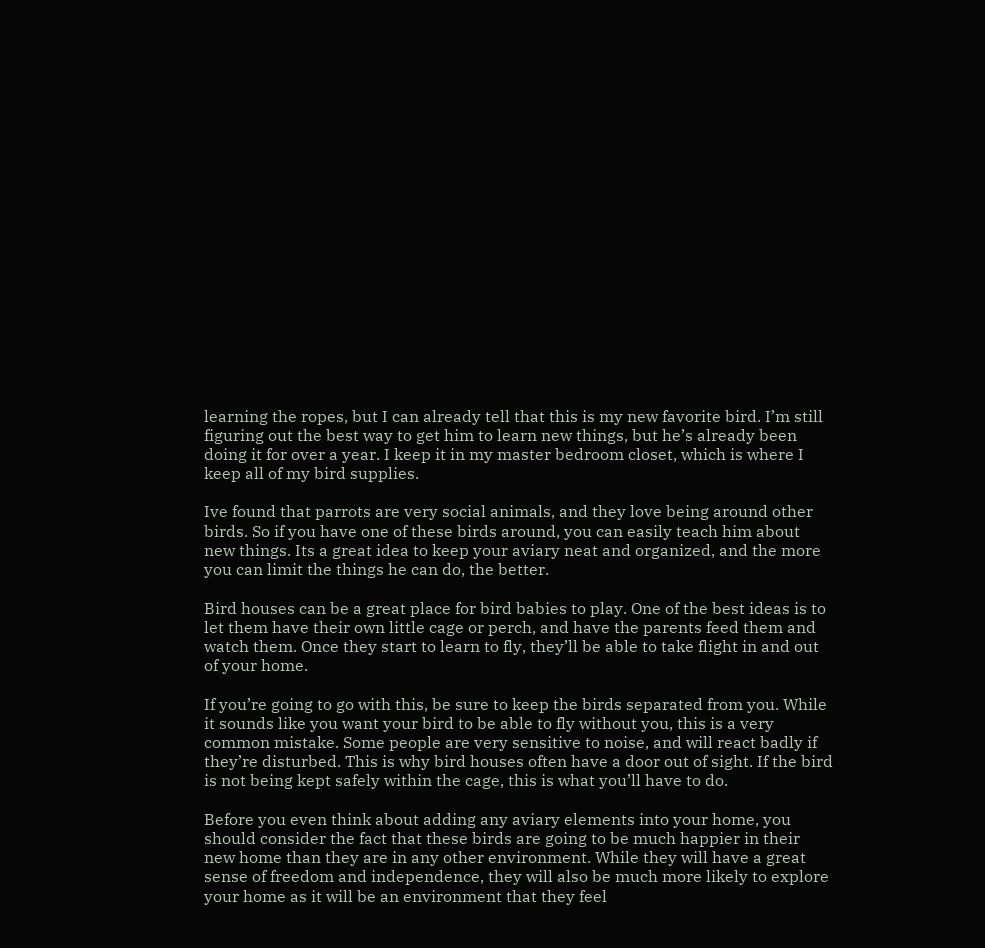learning the ropes, but I can already tell that this is my new favorite bird. I’m still figuring out the best way to get him to learn new things, but he’s already been doing it for over a year. I keep it in my master bedroom closet, which is where I keep all of my bird supplies.

Ive found that parrots are very social animals, and they love being around other birds. So if you have one of these birds around, you can easily teach him about new things. Its a great idea to keep your aviary neat and organized, and the more you can limit the things he can do, the better.

Bird houses can be a great place for bird babies to play. One of the best ideas is to let them have their own little cage or perch, and have the parents feed them and watch them. Once they start to learn to fly, they’ll be able to take flight in and out of your home.

If you’re going to go with this, be sure to keep the birds separated from you. While it sounds like you want your bird to be able to fly without you, this is a very common mistake. Some people are very sensitive to noise, and will react badly if they’re disturbed. This is why bird houses often have a door out of sight. If the bird is not being kept safely within the cage, this is what you’ll have to do.

Before you even think about adding any aviary elements into your home, you should consider the fact that these birds are going to be much happier in their new home than they are in any other environment. While they will have a great sense of freedom and independence, they will also be much more likely to explore your home as it will be an environment that they feel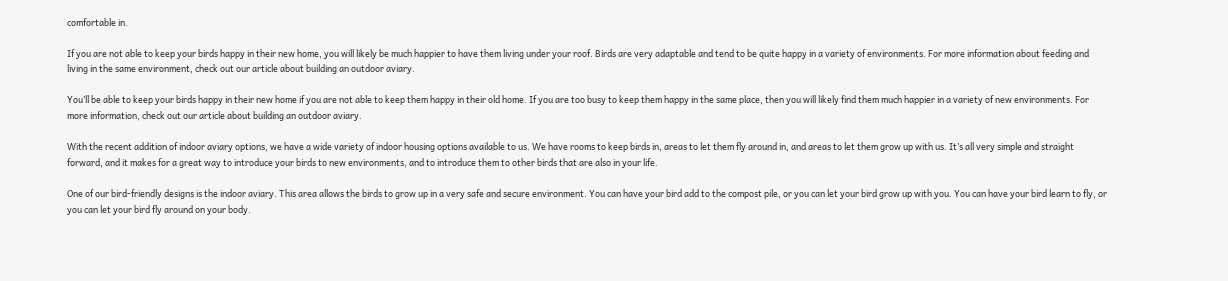comfortable in.

If you are not able to keep your birds happy in their new home, you will likely be much happier to have them living under your roof. Birds are very adaptable and tend to be quite happy in a variety of environments. For more information about feeding and living in the same environment, check out our article about building an outdoor aviary.

You’ll be able to keep your birds happy in their new home if you are not able to keep them happy in their old home. If you are too busy to keep them happy in the same place, then you will likely find them much happier in a variety of new environments. For more information, check out our article about building an outdoor aviary.

With the recent addition of indoor aviary options, we have a wide variety of indoor housing options available to us. We have rooms to keep birds in, areas to let them fly around in, and areas to let them grow up with us. It’s all very simple and straight forward, and it makes for a great way to introduce your birds to new environments, and to introduce them to other birds that are also in your life.

One of our bird-friendly designs is the indoor aviary. This area allows the birds to grow up in a very safe and secure environment. You can have your bird add to the compost pile, or you can let your bird grow up with you. You can have your bird learn to fly, or you can let your bird fly around on your body.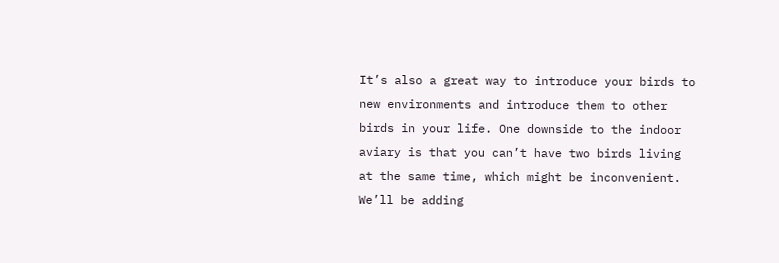It’s also a great way to introduce your birds to new environments and introduce them to other birds in your life. One downside to the indoor aviary is that you can’t have two birds living at the same time, which might be inconvenient. We’ll be adding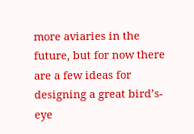more aviaries in the future, but for now there are a few ideas for designing a great bird’s-eye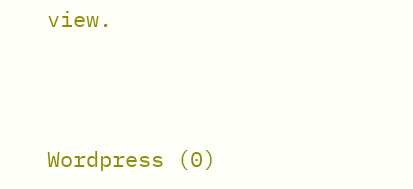view.



Wordpress (0)